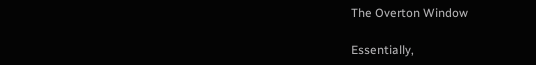The Overton Window

Essentially,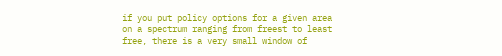if you put policy options for a given area on a spectrum ranging from freest to least free, there is a very small window of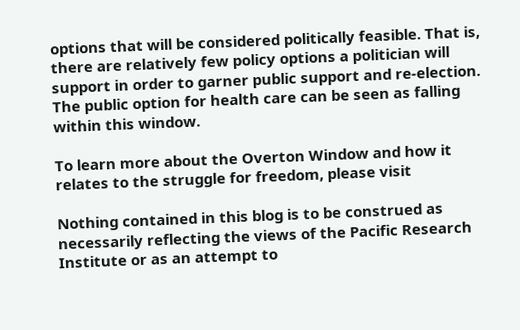options that will be considered politically feasible. That is, there are relatively few policy options a politician will support in order to garner public support and re-election. The public option for health care can be seen as falling within this window.

To learn more about the Overton Window and how it relates to the struggle for freedom, please visit

Nothing contained in this blog is to be construed as necessarily reflecting the views of the Pacific Research Institute or as an attempt to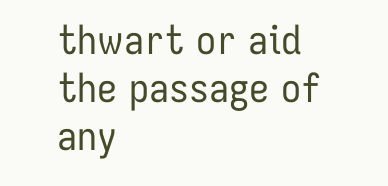thwart or aid the passage of any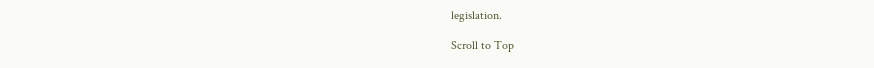legislation.

Scroll to Top